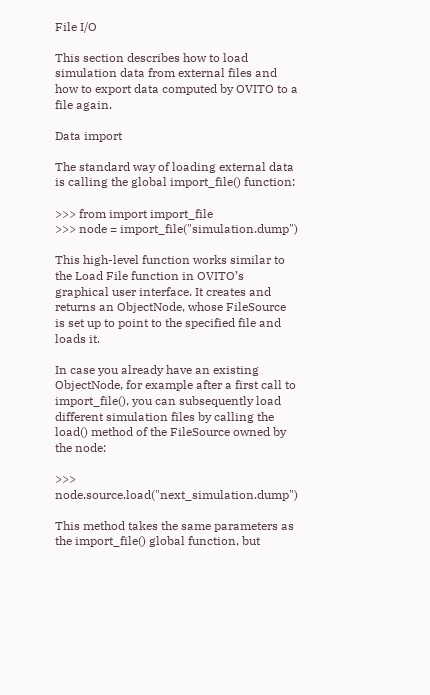File I/O

This section describes how to load simulation data from external files and how to export data computed by OVITO to a file again.

Data import

The standard way of loading external data is calling the global import_file() function:

>>> from import import_file
>>> node = import_file("simulation.dump")

This high-level function works similar to the Load File function in OVITO’s graphical user interface. It creates and returns an ObjectNode, whose FileSource is set up to point to the specified file and loads it.

In case you already have an existing ObjectNode, for example after a first call to import_file(), you can subsequently load different simulation files by calling the load() method of the FileSource owned by the node:

>>> node.source.load("next_simulation.dump")

This method takes the same parameters as the import_file() global function, but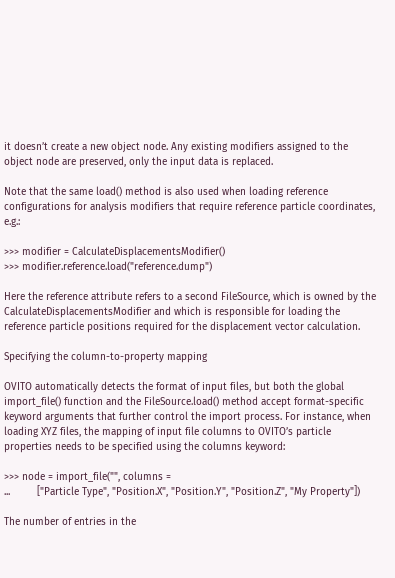it doesn’t create a new object node. Any existing modifiers assigned to the object node are preserved, only the input data is replaced.

Note that the same load() method is also used when loading reference configurations for analysis modifiers that require reference particle coordinates, e.g.:

>>> modifier = CalculateDisplacementsModifier()
>>> modifier.reference.load("reference.dump")

Here the reference attribute refers to a second FileSource, which is owned by the CalculateDisplacementsModifier and which is responsible for loading the reference particle positions required for the displacement vector calculation.

Specifying the column-to-property mapping

OVITO automatically detects the format of input files, but both the global import_file() function and the FileSource.load() method accept format-specific keyword arguments that further control the import process. For instance, when loading XYZ files, the mapping of input file columns to OVITO’s particle properties needs to be specified using the columns keyword:

>>> node = import_file("", columns =
...         ["Particle Type", "Position.X", "Position.Y", "Position.Z", "My Property"])

The number of entries in the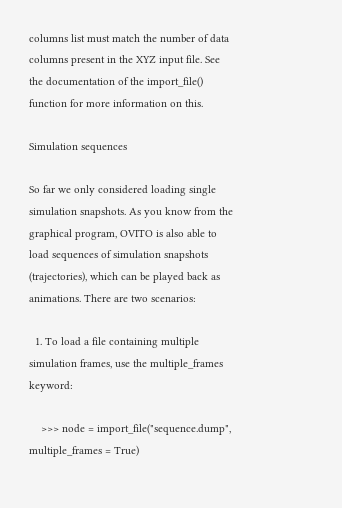columns list must match the number of data columns present in the XYZ input file. See the documentation of the import_file() function for more information on this.

Simulation sequences

So far we only considered loading single simulation snapshots. As you know from the graphical program, OVITO is also able to load sequences of simulation snapshots (trajectories), which can be played back as animations. There are two scenarios:

  1. To load a file containing multiple simulation frames, use the multiple_frames keyword:

    >>> node = import_file("sequence.dump", multiple_frames = True)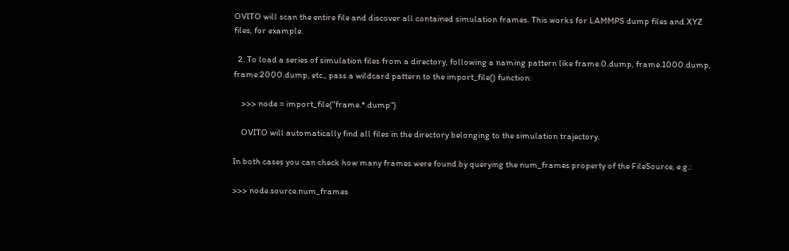OVITO will scan the entire file and discover all contained simulation frames. This works for LAMMPS dump files and XYZ files, for example.

  2. To load a series of simulation files from a directory, following a naming pattern like frame.0.dump, frame.1000.dump, frame.2000.dump, etc., pass a wildcard pattern to the import_file() function:

    >>> node = import_file("frame.*.dump")

    OVITO will automatically find all files in the directory belonging to the simulation trajectory.

In both cases you can check how many frames were found by querying the num_frames property of the FileSource, e.g.:

>>> node.source.num_frames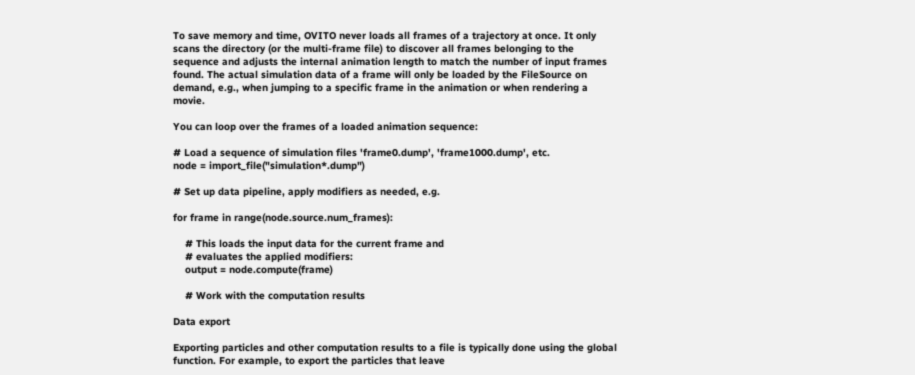To save memory and time, OVITO never loads all frames of a trajectory at once. It only scans the directory (or the multi-frame file) to discover all frames belonging to the sequence and adjusts the internal animation length to match the number of input frames found. The actual simulation data of a frame will only be loaded by the FileSource on demand, e.g., when jumping to a specific frame in the animation or when rendering a movie.

You can loop over the frames of a loaded animation sequence:

# Load a sequence of simulation files 'frame0.dump', 'frame1000.dump', etc.
node = import_file("simulation*.dump")

# Set up data pipeline, apply modifiers as needed, e.g.

for frame in range(node.source.num_frames):

    # This loads the input data for the current frame and
    # evaluates the applied modifiers:
    output = node.compute(frame)

    # Work with the computation results

Data export

Exporting particles and other computation results to a file is typically done using the global function. For example, to export the particles that leave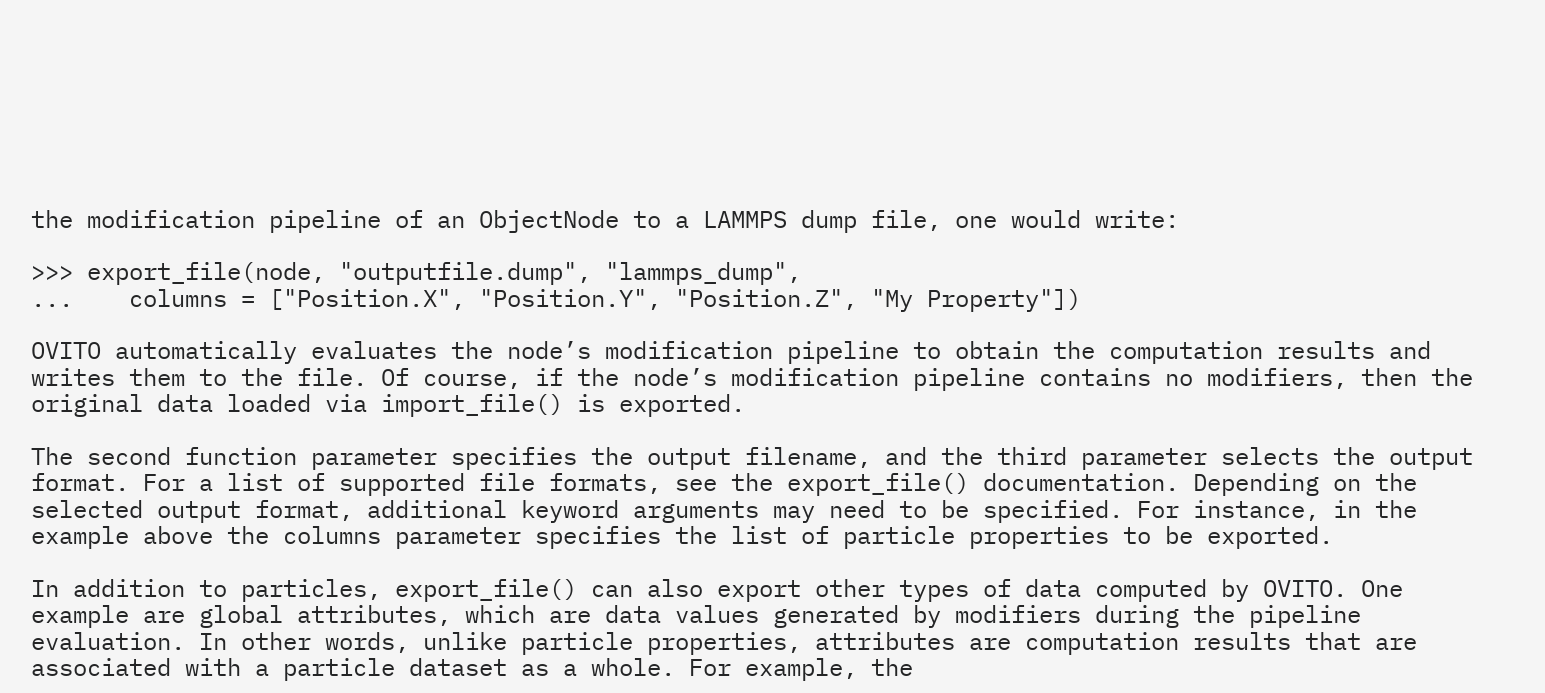the modification pipeline of an ObjectNode to a LAMMPS dump file, one would write:

>>> export_file(node, "outputfile.dump", "lammps_dump",
...    columns = ["Position.X", "Position.Y", "Position.Z", "My Property"])

OVITO automatically evaluates the node’s modification pipeline to obtain the computation results and writes them to the file. Of course, if the node’s modification pipeline contains no modifiers, then the original data loaded via import_file() is exported.

The second function parameter specifies the output filename, and the third parameter selects the output format. For a list of supported file formats, see the export_file() documentation. Depending on the selected output format, additional keyword arguments may need to be specified. For instance, in the example above the columns parameter specifies the list of particle properties to be exported.

In addition to particles, export_file() can also export other types of data computed by OVITO. One example are global attributes, which are data values generated by modifiers during the pipeline evaluation. In other words, unlike particle properties, attributes are computation results that are associated with a particle dataset as a whole. For example, the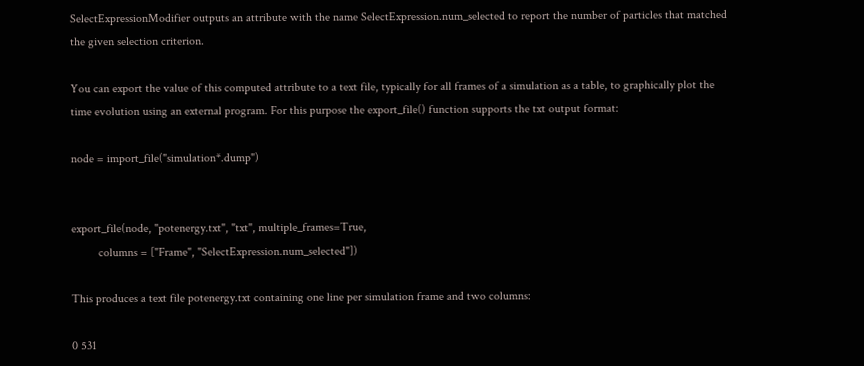SelectExpressionModifier outputs an attribute with the name SelectExpression.num_selected to report the number of particles that matched the given selection criterion.

You can export the value of this computed attribute to a text file, typically for all frames of a simulation as a table, to graphically plot the time evolution using an external program. For this purpose the export_file() function supports the txt output format:

node = import_file("simulation*.dump")


export_file(node, "potenergy.txt", "txt", multiple_frames=True,
         columns = ["Frame", "SelectExpression.num_selected"])

This produces a text file potenergy.txt containing one line per simulation frame and two columns:

0 531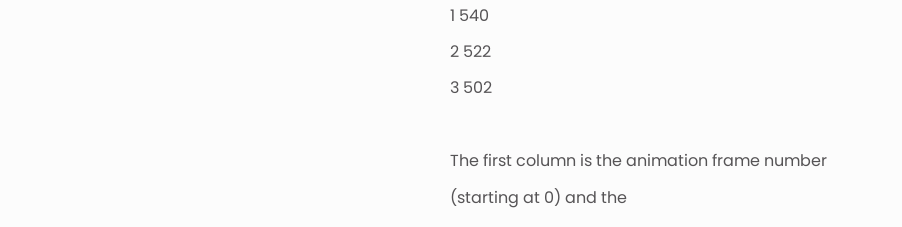1 540
2 522
3 502

The first column is the animation frame number (starting at 0) and the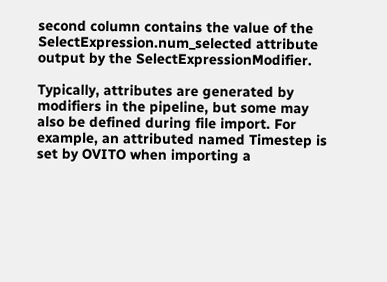second column contains the value of the SelectExpression.num_selected attribute output by the SelectExpressionModifier.

Typically, attributes are generated by modifiers in the pipeline, but some may also be defined during file import. For example, an attributed named Timestep is set by OVITO when importing a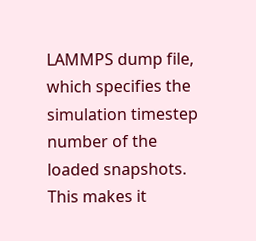LAMMPS dump file, which specifies the simulation timestep number of the loaded snapshots. This makes it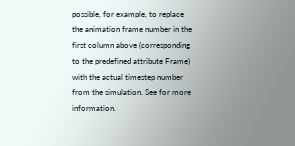possible, for example, to replace the animation frame number in the first column above (corresponding to the predefined attribute Frame) with the actual timestep number from the simulation. See for more information.